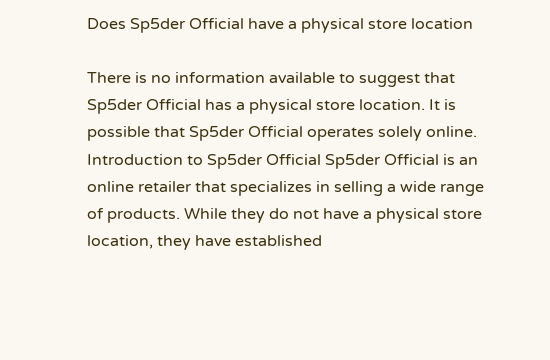Does Sp5der Official have a physical store location

There is no information available to suggest that Sp5der Official has a physical store location. It is possible that Sp5der Official operates solely online. Introduction to Sp5der Official Sp5der Official is an online retailer that specializes in selling a wide range of products. While they do not have a physical store location, they have established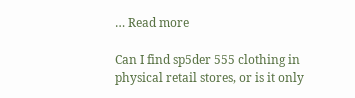… Read more

Can I find sp5der 555 clothing in physical retail stores, or is it only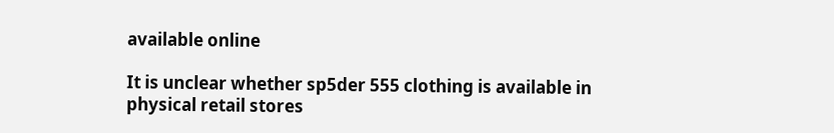available online

It is unclear whether sp5der 555 clothing is available in physical retail stores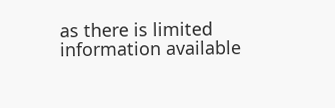as there is limited information available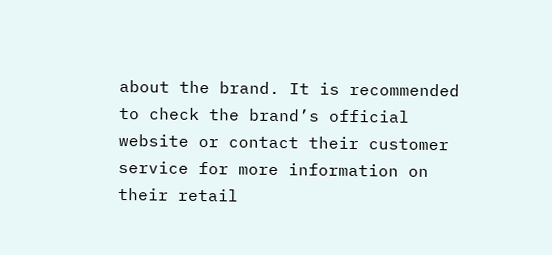about the brand. It is recommended to check the brand’s official website or contact their customer service for more information on their retail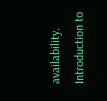availability. Introduction to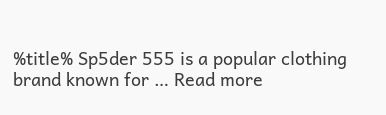%title% Sp5der 555 is a popular clothing brand known for … Read more